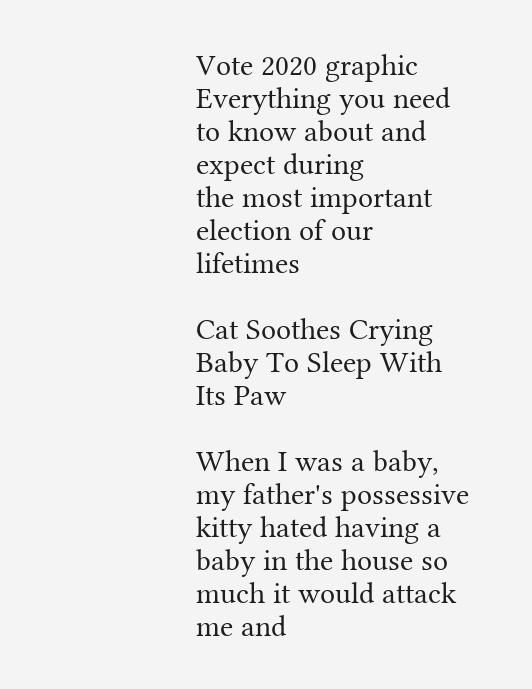Vote 2020 graphic
Everything you need to know about and expect during
the most important election of our lifetimes

Cat Soothes Crying Baby To Sleep With Its Paw

When I was a baby, my father's possessive kitty hated having a baby in the house so much it would attack me and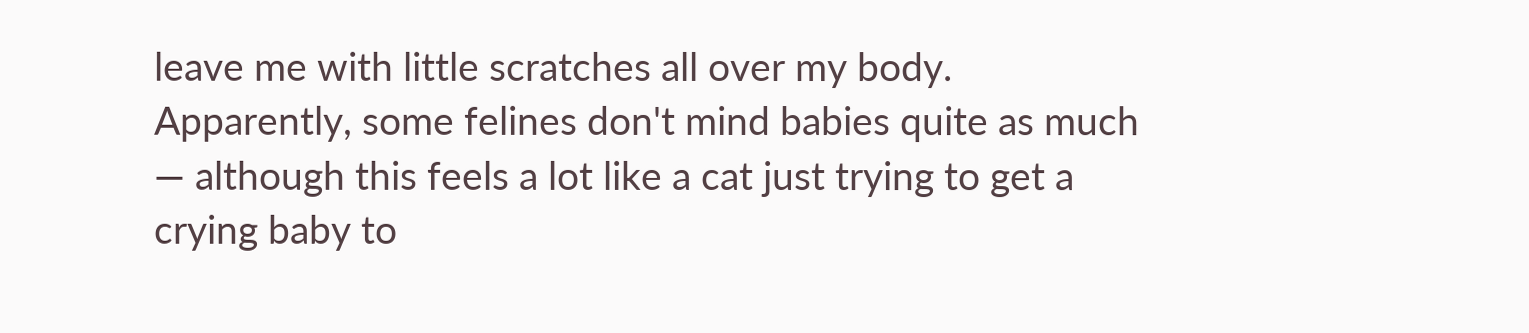leave me with little scratches all over my body. Apparently, some felines don't mind babies quite as much — although this feels a lot like a cat just trying to get a crying baby to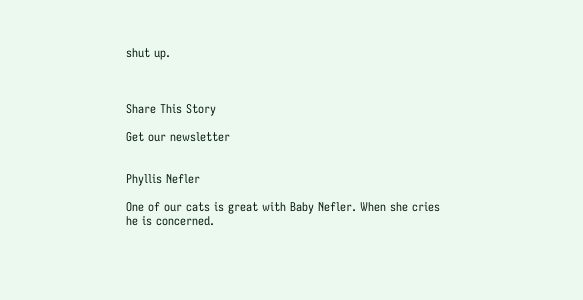shut up.



Share This Story

Get our newsletter


Phyllis Nefler

One of our cats is great with Baby Nefler. When she cries he is concerned.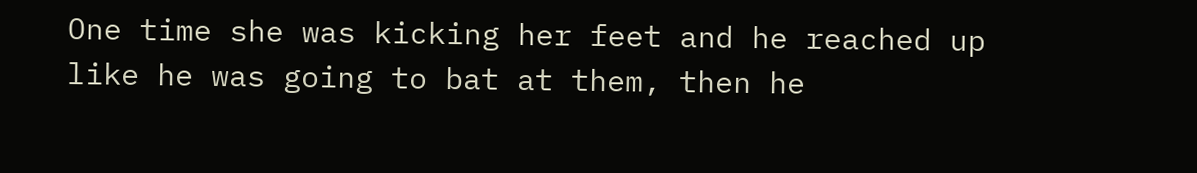One time she was kicking her feet and he reached up like he was going to bat at them, then he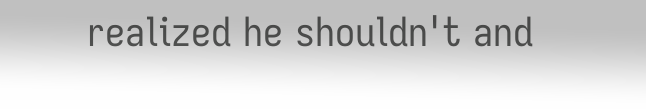realized he shouldn't and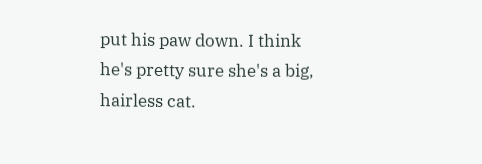put his paw down. I think he's pretty sure she's a big, hairless cat.